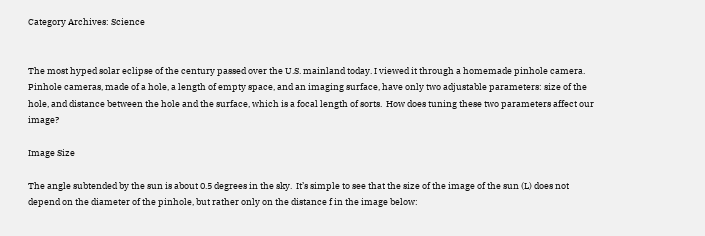Category Archives: Science


The most hyped solar eclipse of the century passed over the U.S. mainland today. I viewed it through a homemade pinhole camera. Pinhole cameras, made of a hole, a length of empty space, and an imaging surface, have only two adjustable parameters: size of the hole, and distance between the hole and the surface, which is a focal length of sorts.  How does tuning these two parameters affect our image?

Image Size

The angle subtended by the sun is about 0.5 degrees in the sky.  It’s simple to see that the size of the image of the sun (L) does not depend on the diameter of the pinhole, but rather only on the distance f in the image below: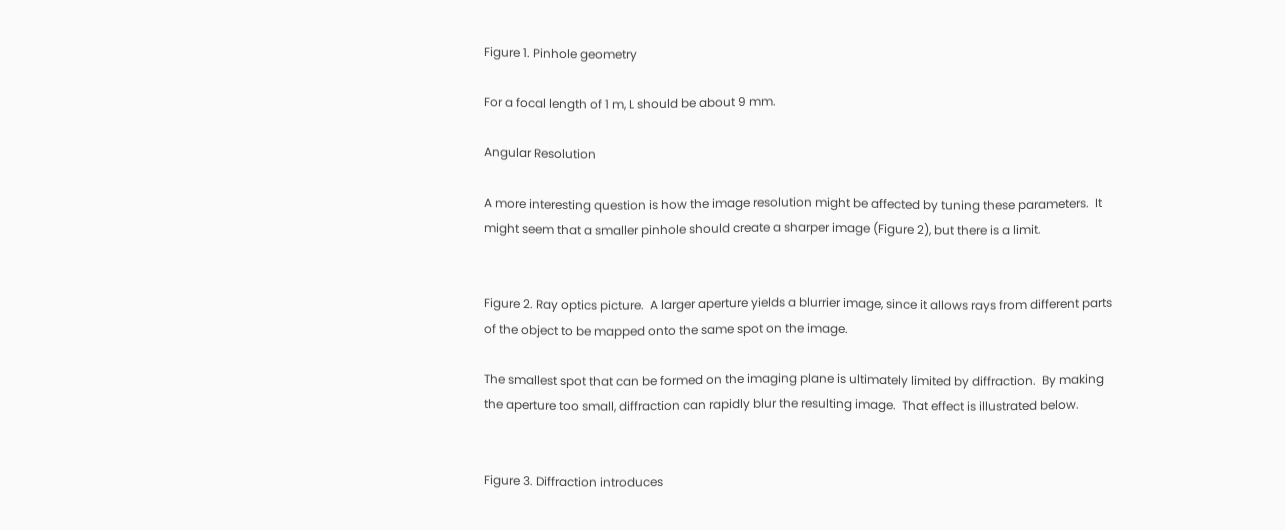Figure 1. Pinhole geometry

For a focal length of 1 m, L should be about 9 mm.

Angular Resolution

A more interesting question is how the image resolution might be affected by tuning these parameters.  It might seem that a smaller pinhole should create a sharper image (Figure 2), but there is a limit.


Figure 2. Ray optics picture.  A larger aperture yields a blurrier image, since it allows rays from different parts of the object to be mapped onto the same spot on the image.

The smallest spot that can be formed on the imaging plane is ultimately limited by diffraction.  By making the aperture too small, diffraction can rapidly blur the resulting image.  That effect is illustrated below.


Figure 3. Diffraction introduces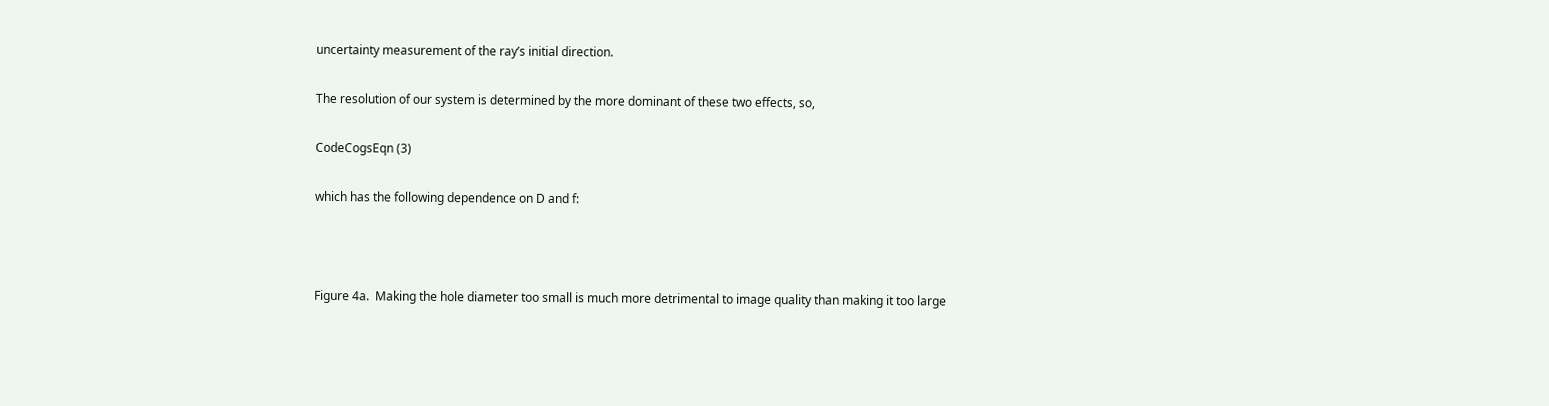uncertainty measurement of the ray’s initial direction.

The resolution of our system is determined by the more dominant of these two effects, so,

CodeCogsEqn (3)

which has the following dependence on D and f:



Figure 4a.  Making the hole diameter too small is much more detrimental to image quality than making it too large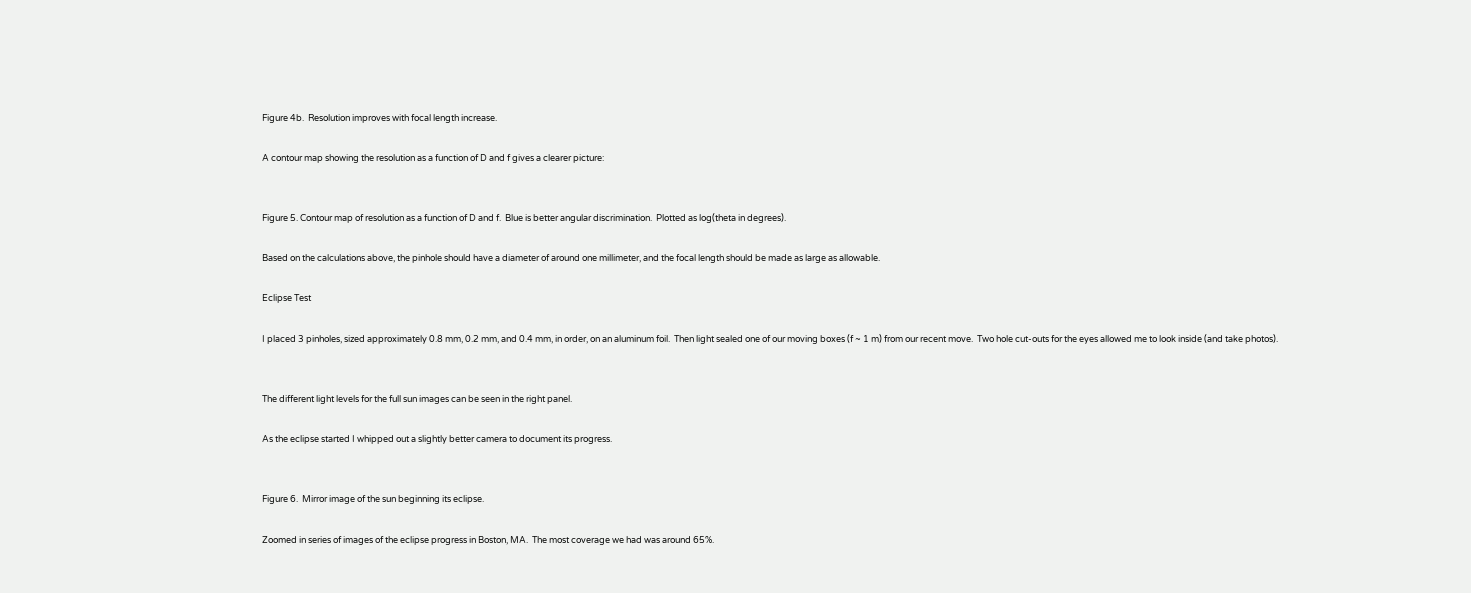Figure 4b.  Resolution improves with focal length increase.

A contour map showing the resolution as a function of D and f gives a clearer picture:


Figure 5. Contour map of resolution as a function of D and f.  Blue is better angular discrimination.  Plotted as log(theta in degrees).

Based on the calculations above, the pinhole should have a diameter of around one millimeter, and the focal length should be made as large as allowable.

Eclipse Test

I placed 3 pinholes, sized approximately 0.8 mm, 0.2 mm, and 0.4 mm, in order, on an aluminum foil.  Then light sealed one of our moving boxes (f ~ 1 m) from our recent move.  Two hole cut-outs for the eyes allowed me to look inside (and take photos).


The different light levels for the full sun images can be seen in the right panel.

As the eclipse started I whipped out a slightly better camera to document its progress.


Figure 6.  Mirror image of the sun beginning its eclipse.

Zoomed in series of images of the eclipse progress in Boston, MA.  The most coverage we had was around 65%.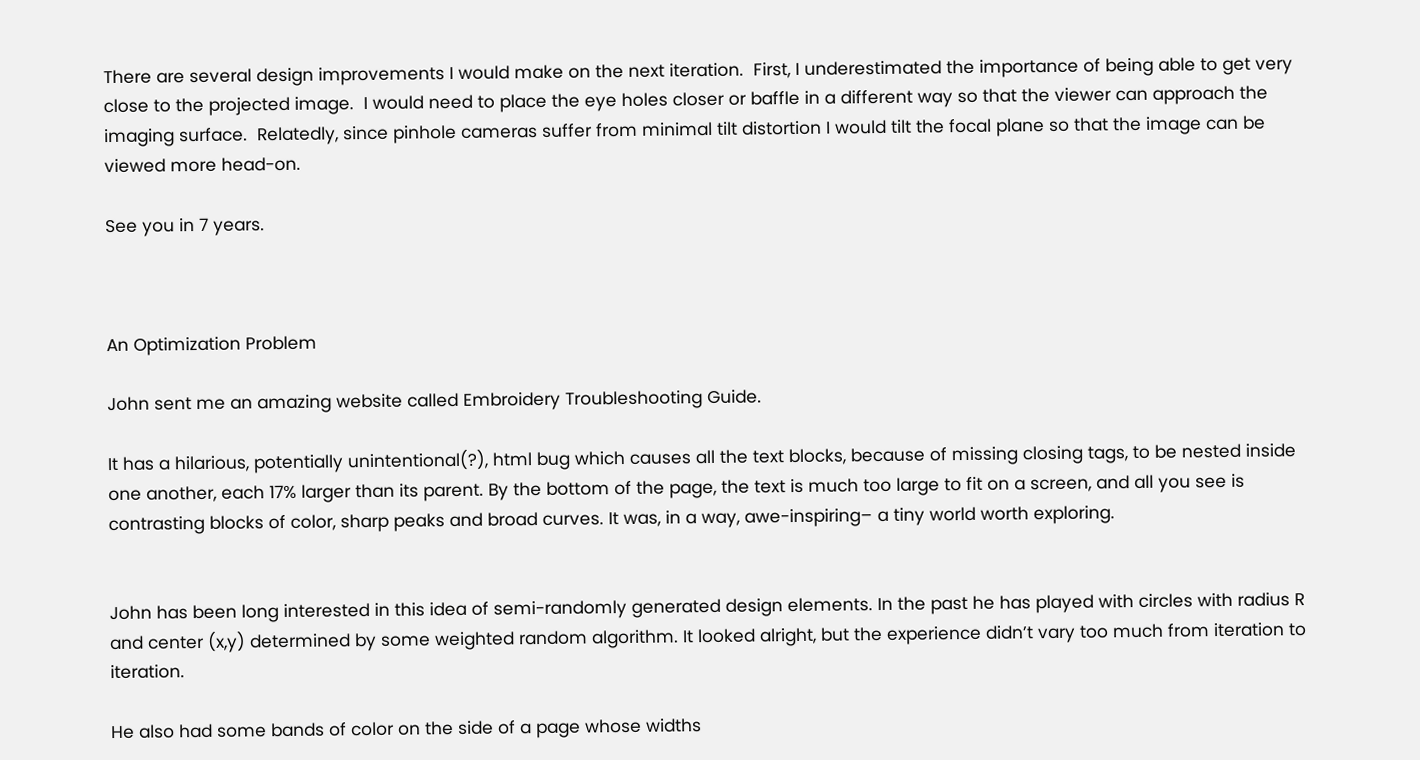There are several design improvements I would make on the next iteration.  First, I underestimated the importance of being able to get very close to the projected image.  I would need to place the eye holes closer or baffle in a different way so that the viewer can approach the imaging surface.  Relatedly, since pinhole cameras suffer from minimal tilt distortion I would tilt the focal plane so that the image can be viewed more head-on.

See you in 7 years.



An Optimization Problem

John sent me an amazing website called Embroidery Troubleshooting Guide.

It has a hilarious, potentially unintentional(?), html bug which causes all the text blocks, because of missing closing tags, to be nested inside one another, each 17% larger than its parent. By the bottom of the page, the text is much too large to fit on a screen, and all you see is contrasting blocks of color, sharp peaks and broad curves. It was, in a way, awe-inspiring– a tiny world worth exploring.


John has been long interested in this idea of semi-randomly generated design elements. In the past he has played with circles with radius R and center (x,y) determined by some weighted random algorithm. It looked alright, but the experience didn’t vary too much from iteration to iteration.

He also had some bands of color on the side of a page whose widths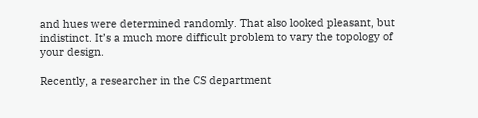and hues were determined randomly. That also looked pleasant, but indistinct. It’s a much more difficult problem to vary the topology of your design.

Recently, a researcher in the CS department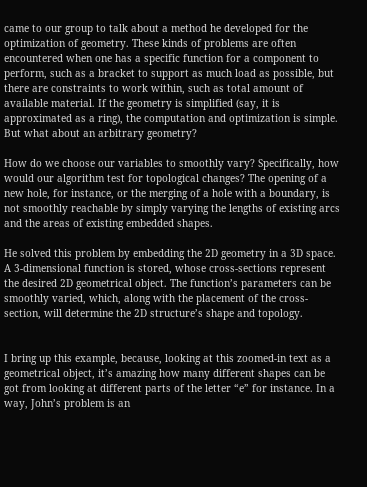came to our group to talk about a method he developed for the optimization of geometry. These kinds of problems are often encountered when one has a specific function for a component to perform, such as a bracket to support as much load as possible, but there are constraints to work within, such as total amount of available material. If the geometry is simplified (say, it is approximated as a ring), the computation and optimization is simple. But what about an arbitrary geometry?

How do we choose our variables to smoothly vary? Specifically, how would our algorithm test for topological changes? The opening of a new hole, for instance, or the merging of a hole with a boundary, is not smoothly reachable by simply varying the lengths of existing arcs and the areas of existing embedded shapes.

He solved this problem by embedding the 2D geometry in a 3D space. A 3-dimensional function is stored, whose cross-sections represent the desired 2D geometrical object. The function’s parameters can be smoothly varied, which, along with the placement of the cross-section, will determine the 2D structure’s shape and topology.


I bring up this example, because, looking at this zoomed-in text as a geometrical object, it’s amazing how many different shapes can be got from looking at different parts of the letter “e” for instance. In a way, John’s problem is an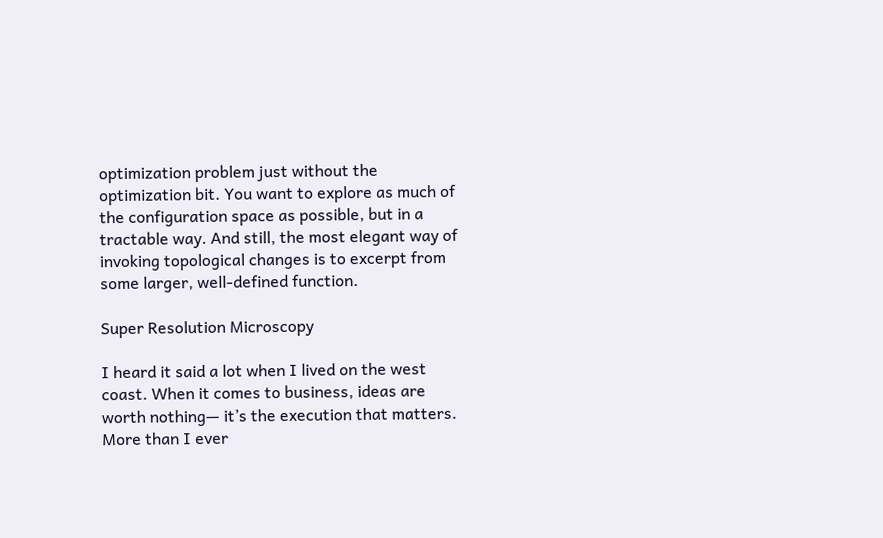optimization problem just without the optimization bit. You want to explore as much of the configuration space as possible, but in a tractable way. And still, the most elegant way of invoking topological changes is to excerpt from some larger, well-defined function.

Super Resolution Microscopy

I heard it said a lot when I lived on the west coast. When it comes to business, ideas are worth nothing— it’s the execution that matters. More than I ever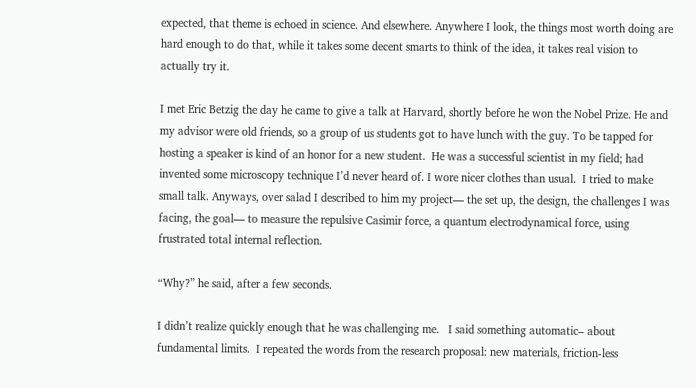expected, that theme is echoed in science. And elsewhere. Anywhere I look, the things most worth doing are hard enough to do that, while it takes some decent smarts to think of the idea, it takes real vision to actually try it.

I met Eric Betzig the day he came to give a talk at Harvard, shortly before he won the Nobel Prize. He and my advisor were old friends, so a group of us students got to have lunch with the guy. To be tapped for hosting a speaker is kind of an honor for a new student.  He was a successful scientist in my field; had invented some microscopy technique I’d never heard of. I wore nicer clothes than usual.  I tried to make small talk. Anyways, over salad I described to him my project— the set up, the design, the challenges I was facing, the goal— to measure the repulsive Casimir force, a quantum electrodynamical force, using frustrated total internal reflection.

“Why?” he said, after a few seconds.

I didn’t realize quickly enough that he was challenging me.   I said something automatic– about fundamental limits.  I repeated the words from the research proposal: new materials, friction-less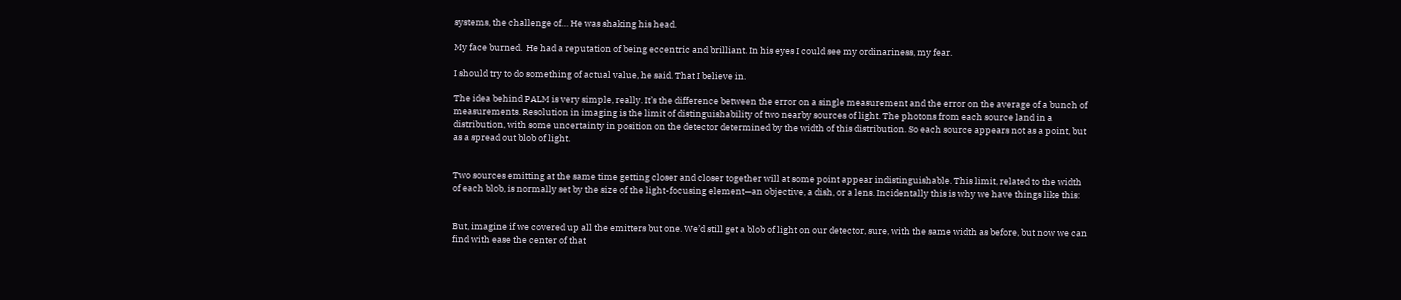systems, the challenge of… He was shaking his head.

My face burned.  He had a reputation of being eccentric and brilliant. In his eyes I could see my ordinariness, my fear.

I should try to do something of actual value, he said. That I believe in.

The idea behind PALM is very simple, really. It’s the difference between the error on a single measurement and the error on the average of a bunch of measurements. Resolution in imaging is the limit of distinguishability of two nearby sources of light. The photons from each source land in a distribution, with some uncertainty in position on the detector determined by the width of this distribution. So each source appears not as a point, but as a spread out blob of light.


Two sources emitting at the same time getting closer and closer together will at some point appear indistinguishable. This limit, related to the width of each blob, is normally set by the size of the light-focusing element—an objective, a dish, or a lens. Incidentally this is why we have things like this:


But, imagine if we covered up all the emitters but one. We’d still get a blob of light on our detector, sure, with the same width as before, but now we can find with ease the center of that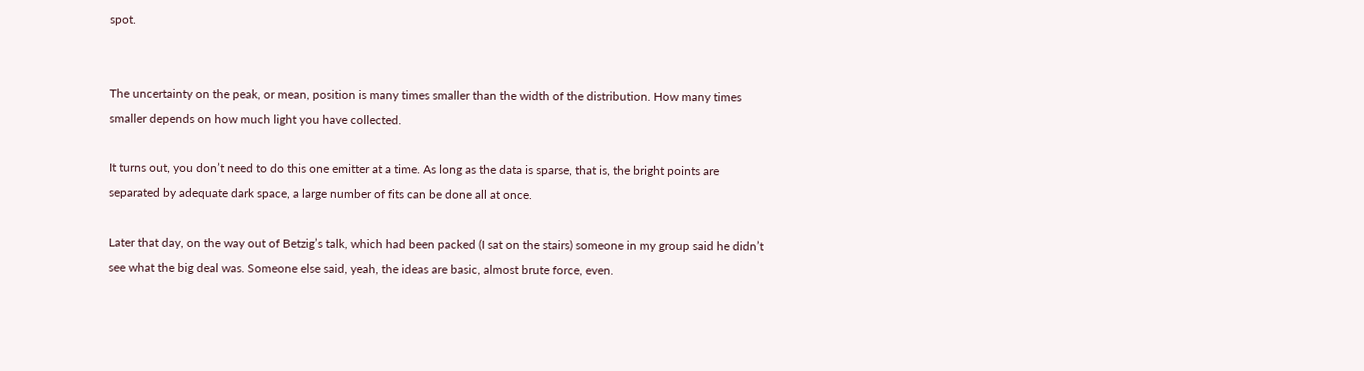spot.


The uncertainty on the peak, or mean, position is many times smaller than the width of the distribution. How many times smaller depends on how much light you have collected.

It turns out, you don’t need to do this one emitter at a time. As long as the data is sparse, that is, the bright points are separated by adequate dark space, a large number of fits can be done all at once.

Later that day, on the way out of Betzig’s talk, which had been packed (I sat on the stairs) someone in my group said he didn’t see what the big deal was. Someone else said, yeah, the ideas are basic, almost brute force, even.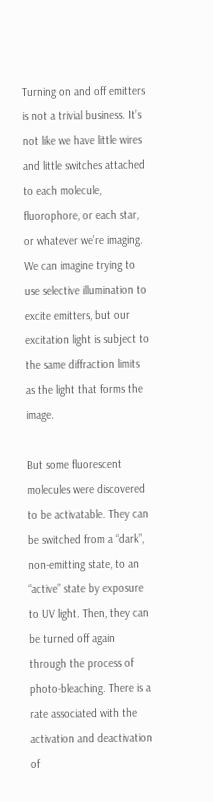Turning on and off emitters is not a trivial business. It’s not like we have little wires and little switches attached to each molecule, fluorophore, or each star, or whatever we’re imaging. We can imagine trying to use selective illumination to excite emitters, but our excitation light is subject to the same diffraction limits as the light that forms the image.

But some fluorescent molecules were discovered to be activatable. They can be switched from a “dark”, non-emitting state, to an “active” state by exposure to UV light. Then, they can be turned off again through the process of photo-bleaching. There is a rate associated with the activation and deactivation of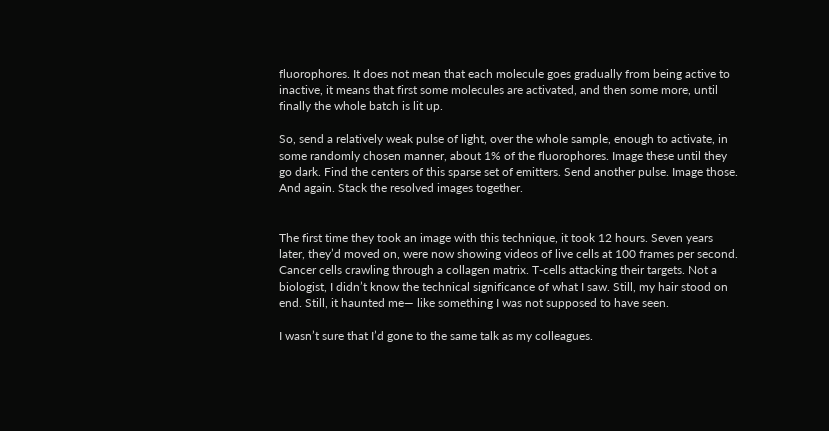fluorophores. It does not mean that each molecule goes gradually from being active to inactive, it means that first some molecules are activated, and then some more, until finally the whole batch is lit up.

So, send a relatively weak pulse of light, over the whole sample, enough to activate, in some randomly chosen manner, about 1% of the fluorophores. Image these until they go dark. Find the centers of this sparse set of emitters. Send another pulse. Image those. And again. Stack the resolved images together.


The first time they took an image with this technique, it took 12 hours. Seven years later, they’d moved on, were now showing videos of live cells at 100 frames per second. Cancer cells crawling through a collagen matrix. T-cells attacking their targets. Not a biologist, I didn’t know the technical significance of what I saw. Still, my hair stood on end. Still, it haunted me— like something I was not supposed to have seen.

I wasn’t sure that I’d gone to the same talk as my colleagues.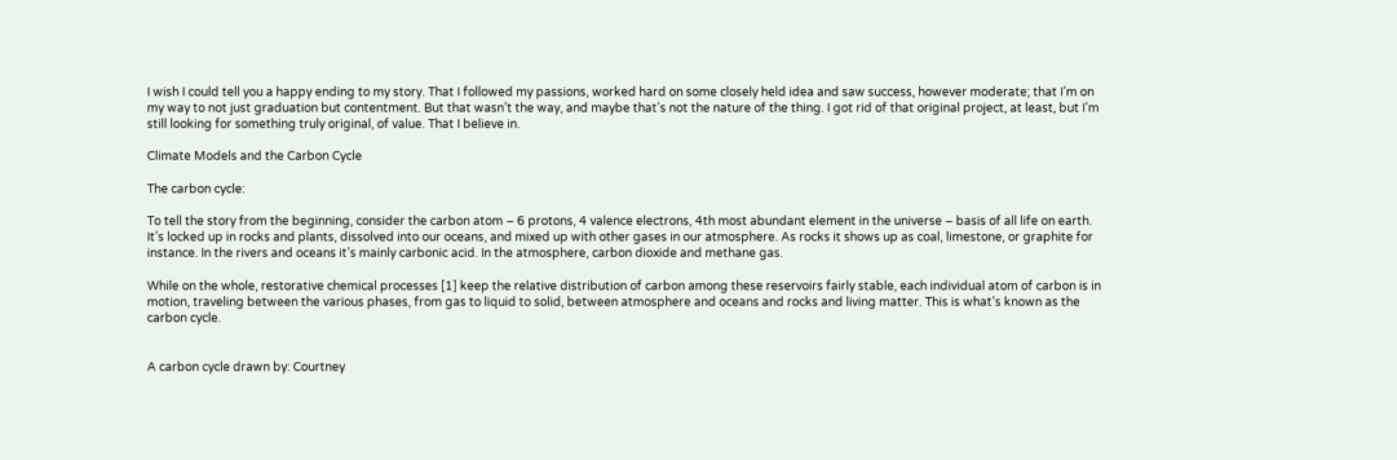I wish I could tell you a happy ending to my story. That I followed my passions, worked hard on some closely held idea and saw success, however moderate; that I’m on my way to not just graduation but contentment. But that wasn’t the way, and maybe that’s not the nature of the thing. I got rid of that original project, at least, but I’m still looking for something truly original, of value. That I believe in.

Climate Models and the Carbon Cycle

The carbon cycle:

To tell the story from the beginning, consider the carbon atom – 6 protons, 4 valence electrons, 4th most abundant element in the universe – basis of all life on earth. It’s locked up in rocks and plants, dissolved into our oceans, and mixed up with other gases in our atmosphere. As rocks it shows up as coal, limestone, or graphite for instance. In the rivers and oceans it’s mainly carbonic acid. In the atmosphere, carbon dioxide and methane gas.

While on the whole, restorative chemical processes [1] keep the relative distribution of carbon among these reservoirs fairly stable, each individual atom of carbon is in motion, traveling between the various phases, from gas to liquid to solid, between atmosphere and oceans and rocks and living matter. This is what’s known as the carbon cycle.


A carbon cycle drawn by: Courtney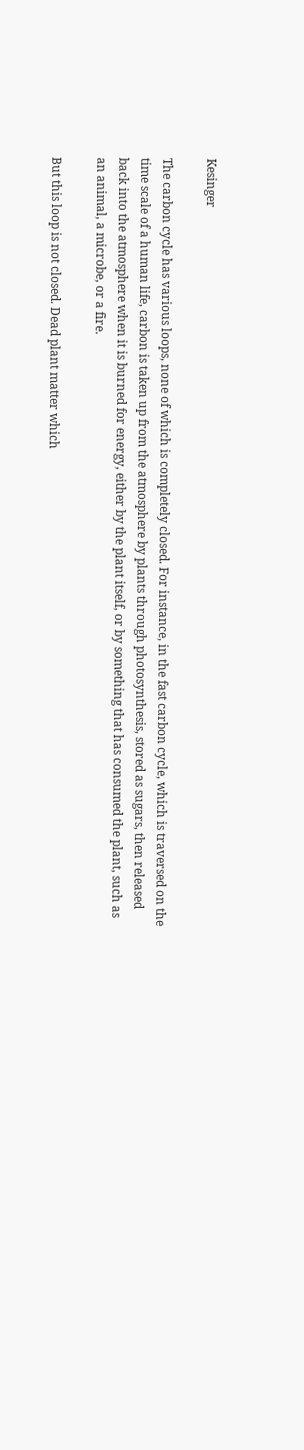Kesinger

The carbon cycle has various loops, none of which is completely closed. For instance, in the fast carbon cycle, which is traversed on the time scale of a human life, carbon is taken up from the atmosphere by plants through photosynthesis, stored as sugars, then released back into the atmosphere when it is burned for energy, either by the plant itself, or by something that has consumed the plant, such as an animal, a microbe, or a fire.

But this loop is not closed. Dead plant matter which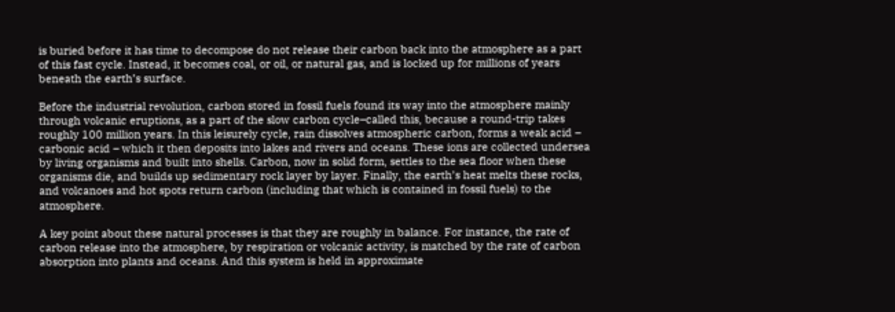is buried before it has time to decompose do not release their carbon back into the atmosphere as a part of this fast cycle. Instead, it becomes coal, or oil, or natural gas, and is locked up for millions of years beneath the earth’s surface.

Before the industrial revolution, carbon stored in fossil fuels found its way into the atmosphere mainly through volcanic eruptions, as a part of the slow carbon cycle–called this, because a round-trip takes roughly 100 million years. In this leisurely cycle, rain dissolves atmospheric carbon, forms a weak acid – carbonic acid – which it then deposits into lakes and rivers and oceans. These ions are collected undersea by living organisms and built into shells. Carbon, now in solid form, settles to the sea floor when these organisms die, and builds up sedimentary rock layer by layer. Finally, the earth’s heat melts these rocks, and volcanoes and hot spots return carbon (including that which is contained in fossil fuels) to the atmosphere.

A key point about these natural processes is that they are roughly in balance. For instance, the rate of carbon release into the atmosphere, by respiration or volcanic activity, is matched by the rate of carbon absorption into plants and oceans. And this system is held in approximate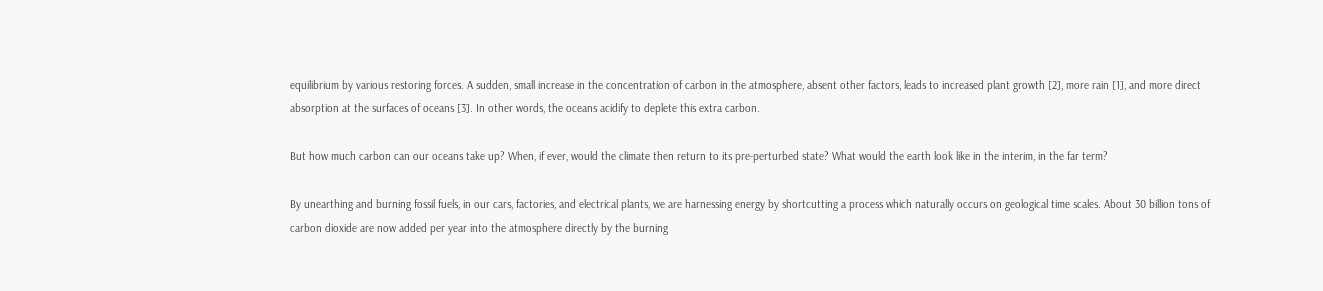equilibrium by various restoring forces. A sudden, small increase in the concentration of carbon in the atmosphere, absent other factors, leads to increased plant growth [2], more rain [1], and more direct absorption at the surfaces of oceans [3]. In other words, the oceans acidify to deplete this extra carbon.

But how much carbon can our oceans take up? When, if ever, would the climate then return to its pre-perturbed state? What would the earth look like in the interim, in the far term?

By unearthing and burning fossil fuels, in our cars, factories, and electrical plants, we are harnessing energy by shortcutting a process which naturally occurs on geological time scales. About 30 billion tons of carbon dioxide are now added per year into the atmosphere directly by the burning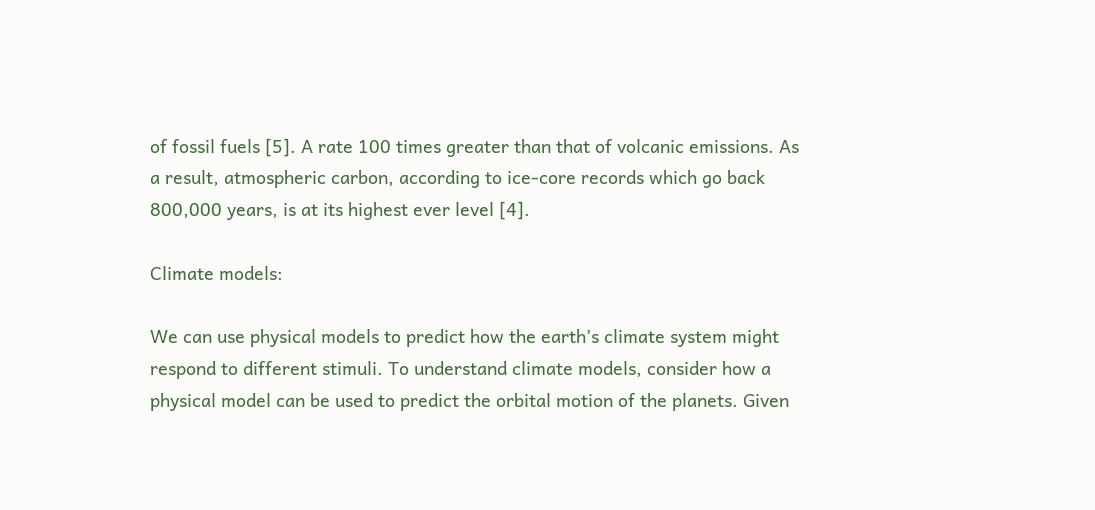of fossil fuels [5]. A rate 100 times greater than that of volcanic emissions. As a result, atmospheric carbon, according to ice-core records which go back 800,000 years, is at its highest ever level [4].

Climate models:

We can use physical models to predict how the earth’s climate system might respond to different stimuli. To understand climate models, consider how a physical model can be used to predict the orbital motion of the planets. Given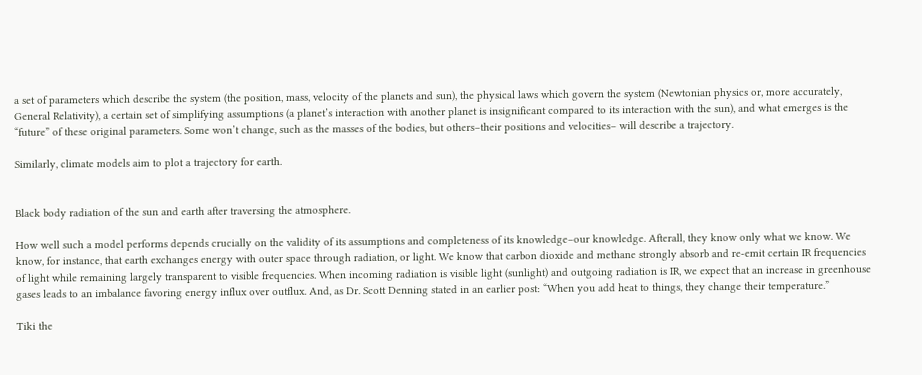a set of parameters which describe the system (the position, mass, velocity of the planets and sun), the physical laws which govern the system (Newtonian physics or, more accurately, General Relativity), a certain set of simplifying assumptions (a planet’s interaction with another planet is insignificant compared to its interaction with the sun), and what emerges is the “future” of these original parameters. Some won’t change, such as the masses of the bodies, but others–their positions and velocities– will describe a trajectory.

Similarly, climate models aim to plot a trajectory for earth.


Black body radiation of the sun and earth after traversing the atmosphere.

How well such a model performs depends crucially on the validity of its assumptions and completeness of its knowledge–our knowledge. Afterall, they know only what we know. We know, for instance, that earth exchanges energy with outer space through radiation, or light. We know that carbon dioxide and methane strongly absorb and re-emit certain IR frequencies of light while remaining largely transparent to visible frequencies. When incoming radiation is visible light (sunlight) and outgoing radiation is IR, we expect that an increase in greenhouse gases leads to an imbalance favoring energy influx over outflux. And, as Dr. Scott Denning stated in an earlier post: “When you add heat to things, they change their temperature.”

Tiki the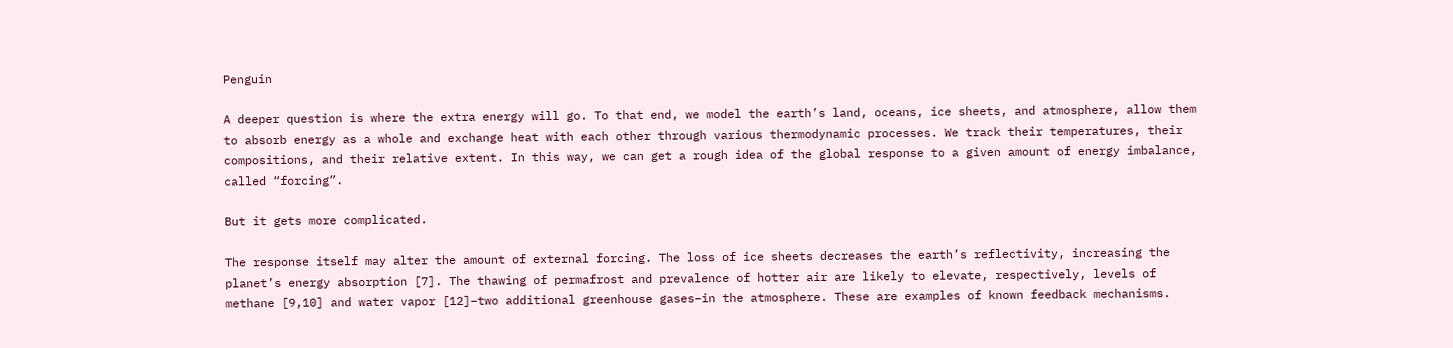Penguin

A deeper question is where the extra energy will go. To that end, we model the earth’s land, oceans, ice sheets, and atmosphere, allow them to absorb energy as a whole and exchange heat with each other through various thermodynamic processes. We track their temperatures, their compositions, and their relative extent. In this way, we can get a rough idea of the global response to a given amount of energy imbalance, called “forcing”.

But it gets more complicated.

The response itself may alter the amount of external forcing. The loss of ice sheets decreases the earth’s reflectivity, increasing the planet’s energy absorption [7]. The thawing of permafrost and prevalence of hotter air are likely to elevate, respectively, levels of methane [9,10] and water vapor [12]–two additional greenhouse gases–in the atmosphere. These are examples of known feedback mechanisms.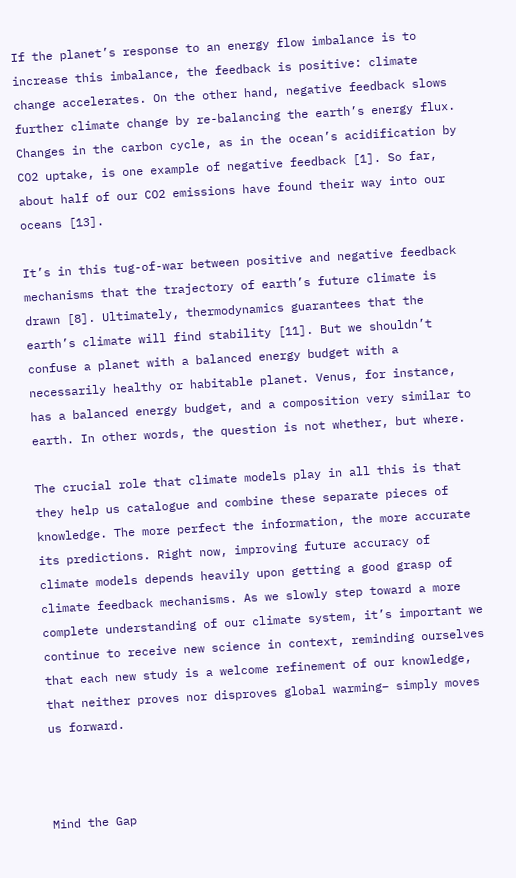If the planet’s response to an energy flow imbalance is to increase this imbalance, the feedback is positive: climate change accelerates. On the other hand, negative feedback slows further climate change by re-balancing the earth’s energy flux. Changes in the carbon cycle, as in the ocean’s acidification by CO2 uptake, is one example of negative feedback [1]. So far, about half of our CO2 emissions have found their way into our oceans [13].

It’s in this tug-of-war between positive and negative feedback mechanisms that the trajectory of earth’s future climate is drawn [8]. Ultimately, thermodynamics guarantees that the earth’s climate will find stability [11]. But we shouldn’t confuse a planet with a balanced energy budget with a necessarily healthy or habitable planet. Venus, for instance, has a balanced energy budget, and a composition very similar to earth. In other words, the question is not whether, but where.

The crucial role that climate models play in all this is that they help us catalogue and combine these separate pieces of knowledge. The more perfect the information, the more accurate its predictions. Right now, improving future accuracy of climate models depends heavily upon getting a good grasp of climate feedback mechanisms. As we slowly step toward a more complete understanding of our climate system, it’s important we continue to receive new science in context, reminding ourselves that each new study is a welcome refinement of our knowledge, that neither proves nor disproves global warming– simply moves us forward.



Mind the Gap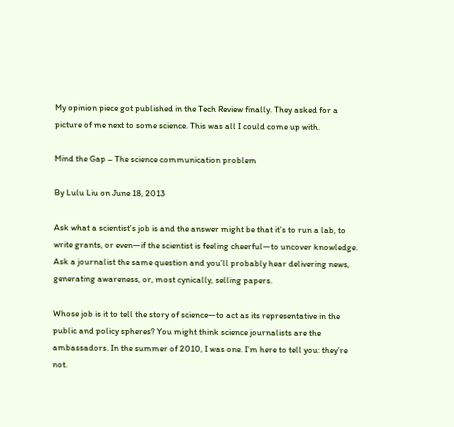My opinion piece got published in the Tech Review finally. They asked for a picture of me next to some science. This was all I could come up with.

Mind the Gap – The science communication problem

By Lulu Liu on June 18, 2013

Ask what a scientist’s job is and the answer might be that it’s to run a lab, to write grants, or even—if the scientist is feeling cheerful—to uncover knowledge. Ask a journalist the same question and you’ll probably hear delivering news, generating awareness, or, most cynically, selling papers.

Whose job is it to tell the story of science—to act as its representative in the public and policy spheres? You might think science journalists are the ambassadors. In the summer of 2010, I was one. I’m here to tell you: they’re not.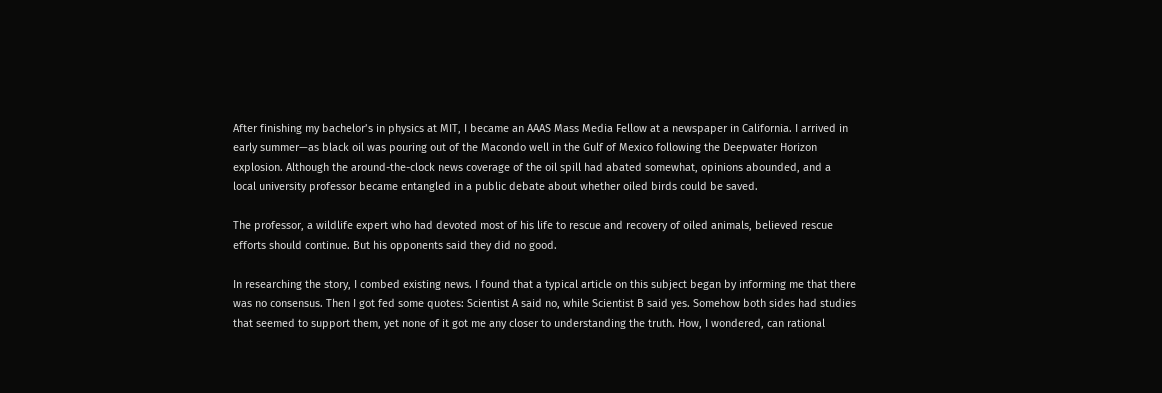After finishing my bachelor’s in physics at MIT, I became an AAAS Mass Media Fellow at a newspaper in California. I arrived in early summer—as black oil was pouring out of the Macondo well in the Gulf of Mexico following the Deepwater Horizon explosion. Although the around-the-clock news coverage of the oil spill had abated somewhat, opinions abounded, and a local university professor became entangled in a public debate about whether oiled birds could be saved.

The professor, a wildlife expert who had devoted most of his life to rescue and recovery of oiled animals, believed rescue efforts should continue. But his opponents said they did no good.

In researching the story, I combed existing news. I found that a typical article on this subject began by informing me that there was no consensus. Then I got fed some quotes: Scientist A said no, while Scientist B said yes. Somehow both sides had studies that seemed to support them, yet none of it got me any closer to understanding the truth. How, I wondered, can rational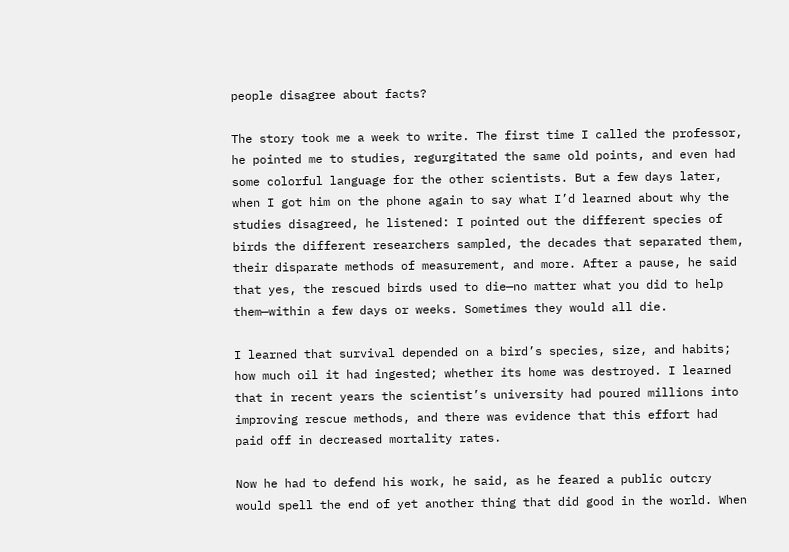people disagree about facts?

The story took me a week to write. The first time I called the professor, he pointed me to studies, regurgitated the same old points, and even had some colorful language for the other scientists. But a few days later, when I got him on the phone again to say what I’d learned about why the studies disagreed, he listened: I pointed out the different species of birds the different researchers sampled, the decades that separated them, their disparate methods of measurement, and more. After a pause, he said that yes, the rescued birds used to die—no matter what you did to help them—within a few days or weeks. Sometimes they would all die.

I learned that survival depended on a bird’s species, size, and habits; how much oil it had ingested; whether its home was destroyed. I learned that in recent years the scientist’s university had poured millions into improving rescue methods, and there was evidence that this effort had paid off in decreased mortality rates.

Now he had to defend his work, he said, as he feared a public outcry would spell the end of yet another thing that did good in the world. When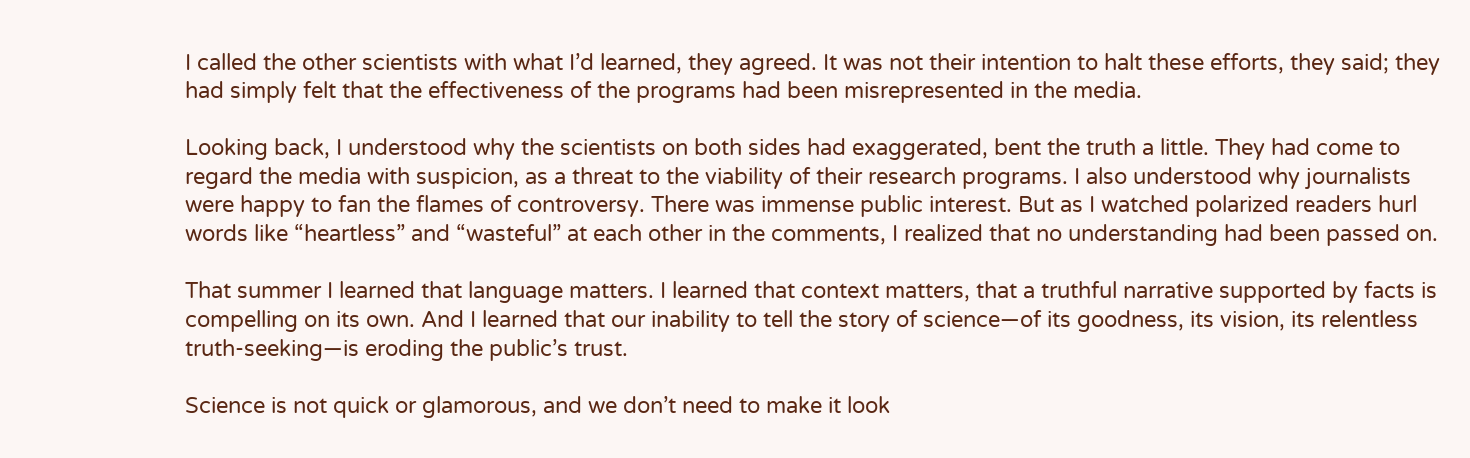I called the other scientists with what I’d learned, they agreed. It was not their intention to halt these efforts, they said; they had simply felt that the effectiveness of the programs had been misrepresented in the media.

Looking back, I understood why the scientists on both sides had exaggerated, bent the truth a little. They had come to regard the media with suspicion, as a threat to the viability of their research programs. I also understood why journalists were happy to fan the flames of controversy. There was immense public interest. But as I watched polarized readers hurl words like “heartless” and “wasteful” at each other in the comments, I realized that no understanding had been passed on.

That summer I learned that language matters. I learned that context matters, that a truthful narrative supported by facts is compelling on its own. And I learned that our inability to tell the story of science—of its goodness, its vision, its relentless truth-seeking—is eroding the public’s trust.

Science is not quick or glamorous, and we don’t need to make it look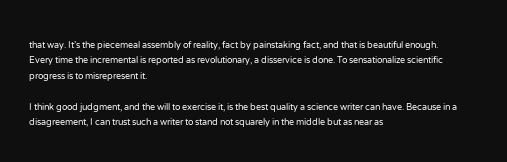that way. It’s the piecemeal assembly of reality, fact by painstaking fact, and that is beautiful enough. Every time the incremental is reported as revolutionary, a disservice is done. To sensationalize scientific progress is to misrepresent it.

I think good judgment, and the will to exercise it, is the best quality a science writer can have. Because in a disagreement, I can trust such a writer to stand not squarely in the middle but as near as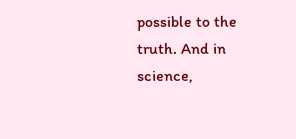possible to the truth. And in science,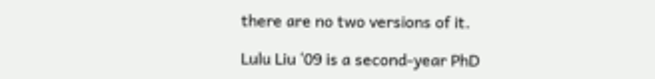there are no two versions of it.

Lulu Liu ‘09 is a second-year PhD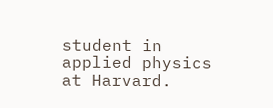student in applied physics at Harvard.